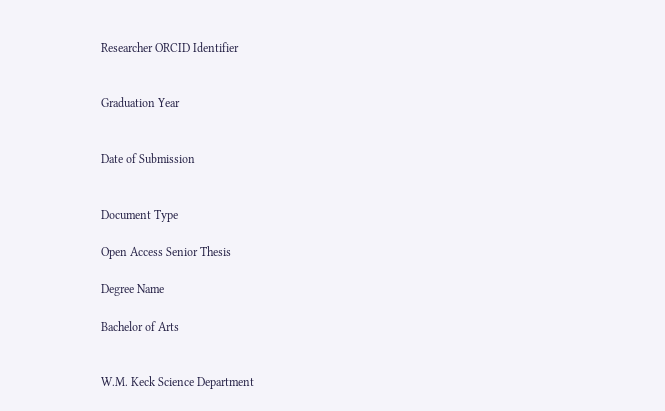Researcher ORCID Identifier


Graduation Year


Date of Submission


Document Type

Open Access Senior Thesis

Degree Name

Bachelor of Arts


W.M. Keck Science Department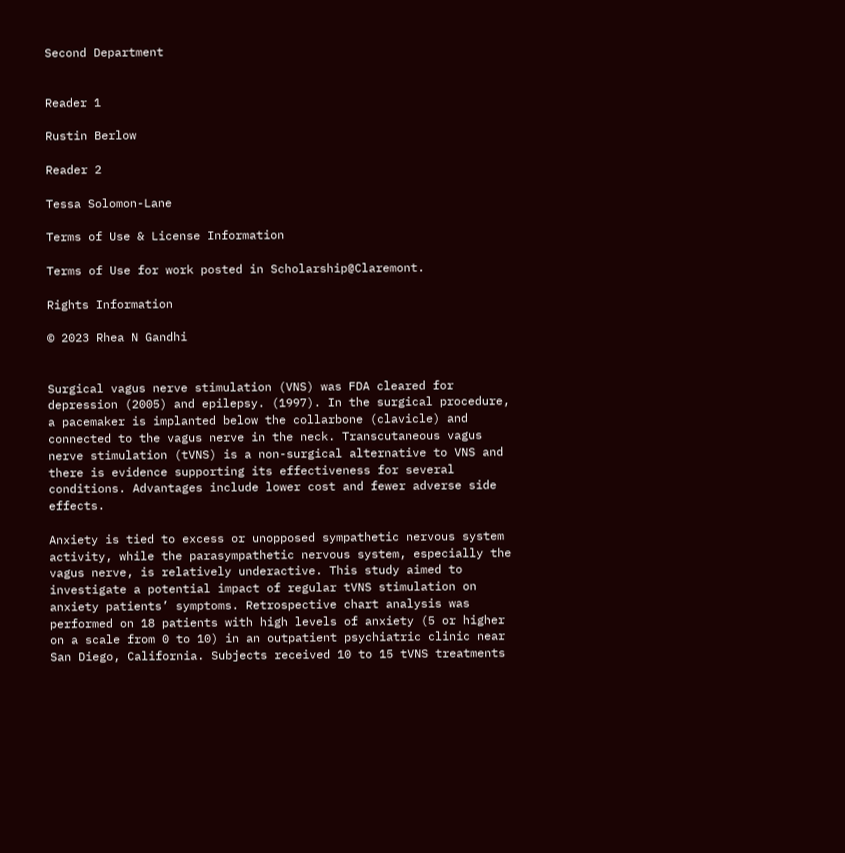Second Department


Reader 1

Rustin Berlow

Reader 2

Tessa Solomon-Lane

Terms of Use & License Information

Terms of Use for work posted in Scholarship@Claremont.

Rights Information

© 2023 Rhea N Gandhi


Surgical vagus nerve stimulation (VNS) was FDA cleared for depression (2005) and epilepsy. (1997). In the surgical procedure, a pacemaker is implanted below the collarbone (clavicle) and connected to the vagus nerve in the neck. Transcutaneous vagus nerve stimulation (tVNS) is a non-surgical alternative to VNS and there is evidence supporting its effectiveness for several conditions. Advantages include lower cost and fewer adverse side effects.

Anxiety is tied to excess or unopposed sympathetic nervous system activity, while the parasympathetic nervous system, especially the vagus nerve, is relatively underactive. This study aimed to investigate a potential impact of regular tVNS stimulation on anxiety patients’ symptoms. Retrospective chart analysis was performed on 18 patients with high levels of anxiety (5 or higher on a scale from 0 to 10) in an outpatient psychiatric clinic near San Diego, California. Subjects received 10 to 15 tVNS treatments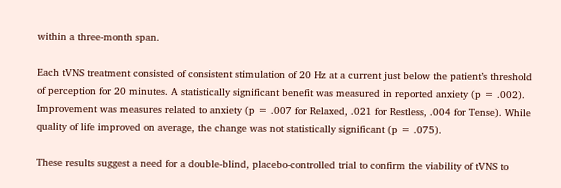within a three-month span.

Each tVNS treatment consisted of consistent stimulation of 20 Hz at a current just below the patient’s threshold of perception for 20 minutes. A statistically significant benefit was measured in reported anxiety (p = .002). Improvement was measures related to anxiety (p = .007 for Relaxed, .021 for Restless, .004 for Tense). While quality of life improved on average, the change was not statistically significant (p = .075).

These results suggest a need for a double-blind, placebo-controlled trial to confirm the viability of tVNS to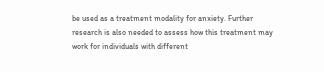be used as a treatment modality for anxiety. Further research is also needed to assess how this treatment may work for individuals with different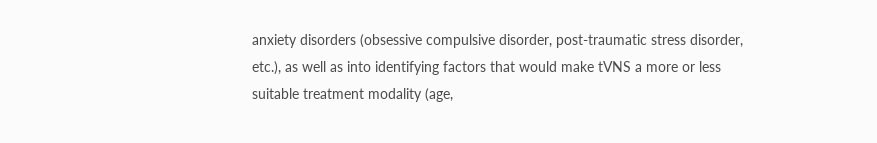anxiety disorders (obsessive compulsive disorder, post-traumatic stress disorder, etc.), as well as into identifying factors that would make tVNS a more or less suitable treatment modality (age,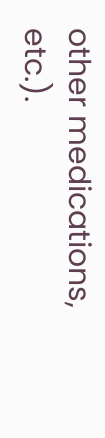other medications, etc.).